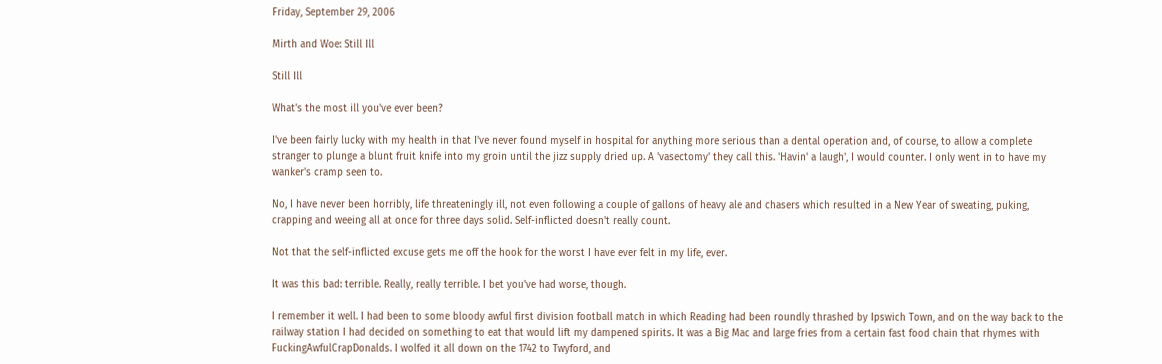Friday, September 29, 2006

Mirth and Woe: Still Ill

Still Ill

What's the most ill you've ever been?

I've been fairly lucky with my health in that I've never found myself in hospital for anything more serious than a dental operation and, of course, to allow a complete stranger to plunge a blunt fruit knife into my groin until the jizz supply dried up. A 'vasectomy' they call this. 'Havin' a laugh', I would counter. I only went in to have my wanker's cramp seen to.

No, I have never been horribly, life threateningly ill, not even following a couple of gallons of heavy ale and chasers which resulted in a New Year of sweating, puking, crapping and weeing all at once for three days solid. Self-inflicted doesn't really count.

Not that the self-inflicted excuse gets me off the hook for the worst I have ever felt in my life, ever.

It was this bad: terrible. Really, really terrible. I bet you've had worse, though.

I remember it well. I had been to some bloody awful first division football match in which Reading had been roundly thrashed by Ipswich Town, and on the way back to the railway station I had decided on something to eat that would lift my dampened spirits. It was a Big Mac and large fries from a certain fast food chain that rhymes with FuckingAwfulCrapDonalds. I wolfed it all down on the 1742 to Twyford, and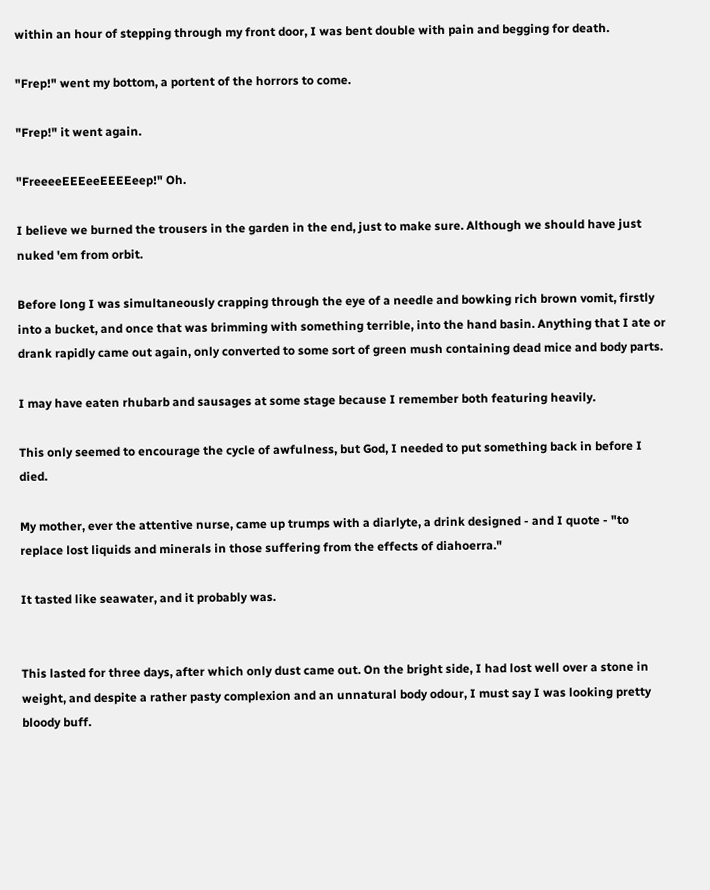within an hour of stepping through my front door, I was bent double with pain and begging for death.

"Frep!" went my bottom, a portent of the horrors to come.

"Frep!" it went again.

"FreeeeEEEeeEEEEeep!" Oh.

I believe we burned the trousers in the garden in the end, just to make sure. Although we should have just nuked 'em from orbit.

Before long I was simultaneously crapping through the eye of a needle and bowking rich brown vomit, firstly into a bucket, and once that was brimming with something terrible, into the hand basin. Anything that I ate or drank rapidly came out again, only converted to some sort of green mush containing dead mice and body parts.

I may have eaten rhubarb and sausages at some stage because I remember both featuring heavily.

This only seemed to encourage the cycle of awfulness, but God, I needed to put something back in before I died.

My mother, ever the attentive nurse, came up trumps with a diarlyte, a drink designed - and I quote - "to replace lost liquids and minerals in those suffering from the effects of diahoerra."

It tasted like seawater, and it probably was.


This lasted for three days, after which only dust came out. On the bright side, I had lost well over a stone in weight, and despite a rather pasty complexion and an unnatural body odour, I must say I was looking pretty bloody buff.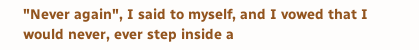"Never again", I said to myself, and I vowed that I would never, ever step inside a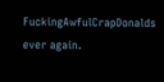FuckingAwfulCrapDonalds ever again.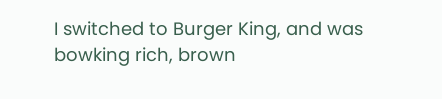I switched to Burger King, and was bowking rich, brown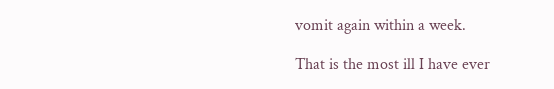vomit again within a week.

That is the most ill I have ever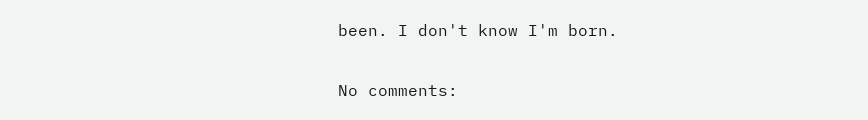been. I don't know I'm born.

No comments: